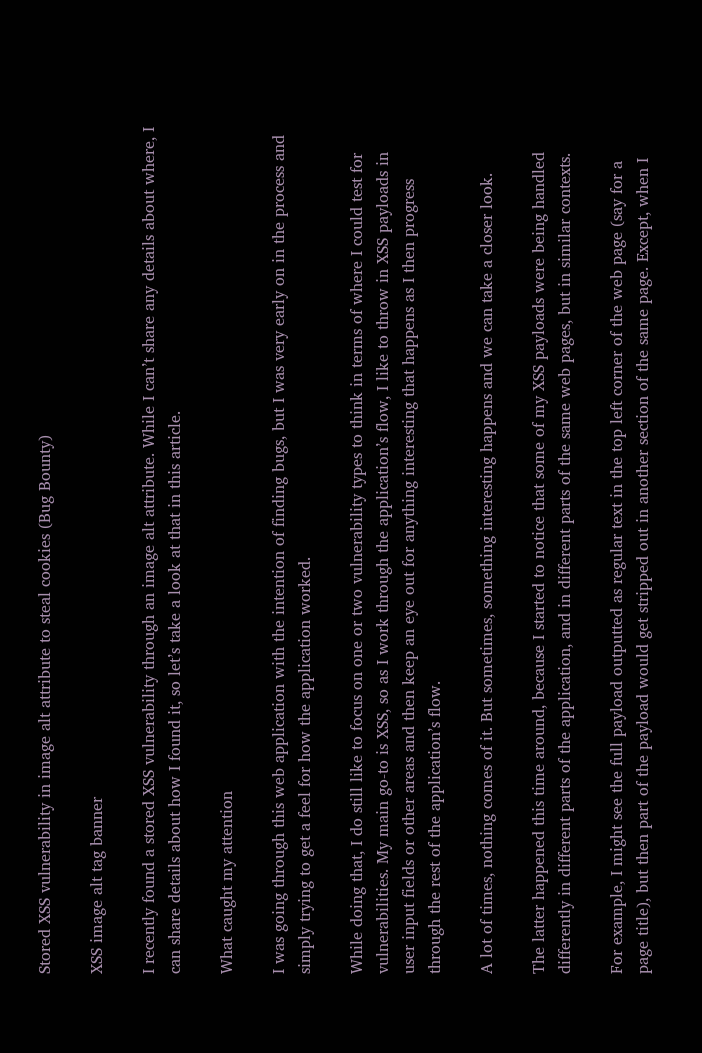Stored XSS vulnerability in image alt attribute to steal cookies (Bug Bounty)

XSS image alt tag banner

I recently found a stored XSS vulnerability through an image alt attribute. While I can’t share any details about where, I can share details about how I found it, so let’s take a look at that in this article.

What caught my attention

I was going through this web application with the intention of finding bugs, but I was very early on in the process and simply trying to get a feel for how the application worked.

While doing that, I do still like to focus on one or two vulnerability types to think in terms of where I could test for vulnerabilities. My main go-to is XSS, so as I work through the application’s flow, I like to throw in XSS payloads in user input fields or other areas and then keep an eye out for anything interesting that happens as I then progress through the rest of the application’s flow.

A lot of times, nothing comes of it. But sometimes, something interesting happens and we can take a closer look.

The latter happened this time around, because I started to notice that some of my XSS payloads were being handled differently in different parts of the application, and in different parts of the same web pages, but in similar contexts.

For example, I might see the full payload outputted as regular text in the top left corner of the web page (say for a page title), but then part of the payload would get stripped out in another section of the same page. Except, when I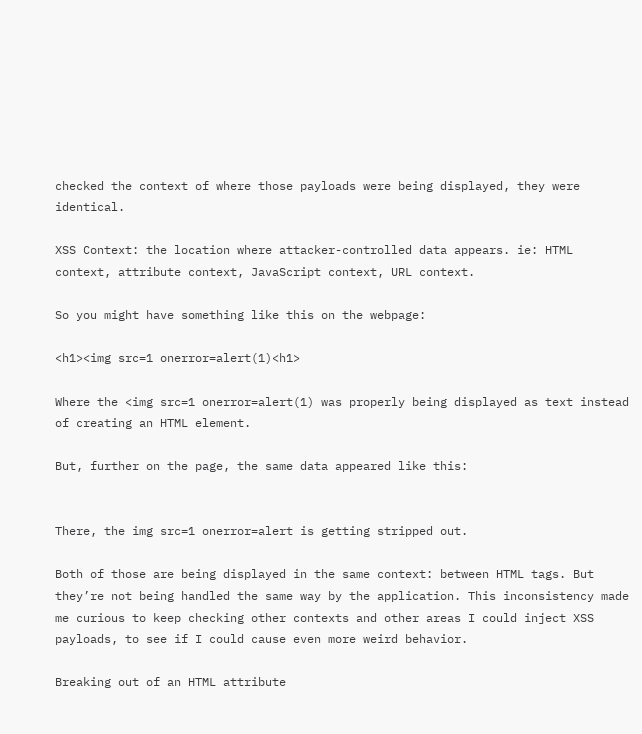checked the context of where those payloads were being displayed, they were identical.

XSS Context: the location where attacker-controlled data appears. ie: HTML context, attribute context, JavaScript context, URL context.

So you might have something like this on the webpage:

<h1><img src=1 onerror=alert(1)<h1>

Where the <img src=1 onerror=alert(1) was properly being displayed as text instead of creating an HTML element.

But, further on the page, the same data appeared like this:


There, the img src=1 onerror=alert is getting stripped out.

Both of those are being displayed in the same context: between HTML tags. But they’re not being handled the same way by the application. This inconsistency made me curious to keep checking other contexts and other areas I could inject XSS payloads, to see if I could cause even more weird behavior.

Breaking out of an HTML attribute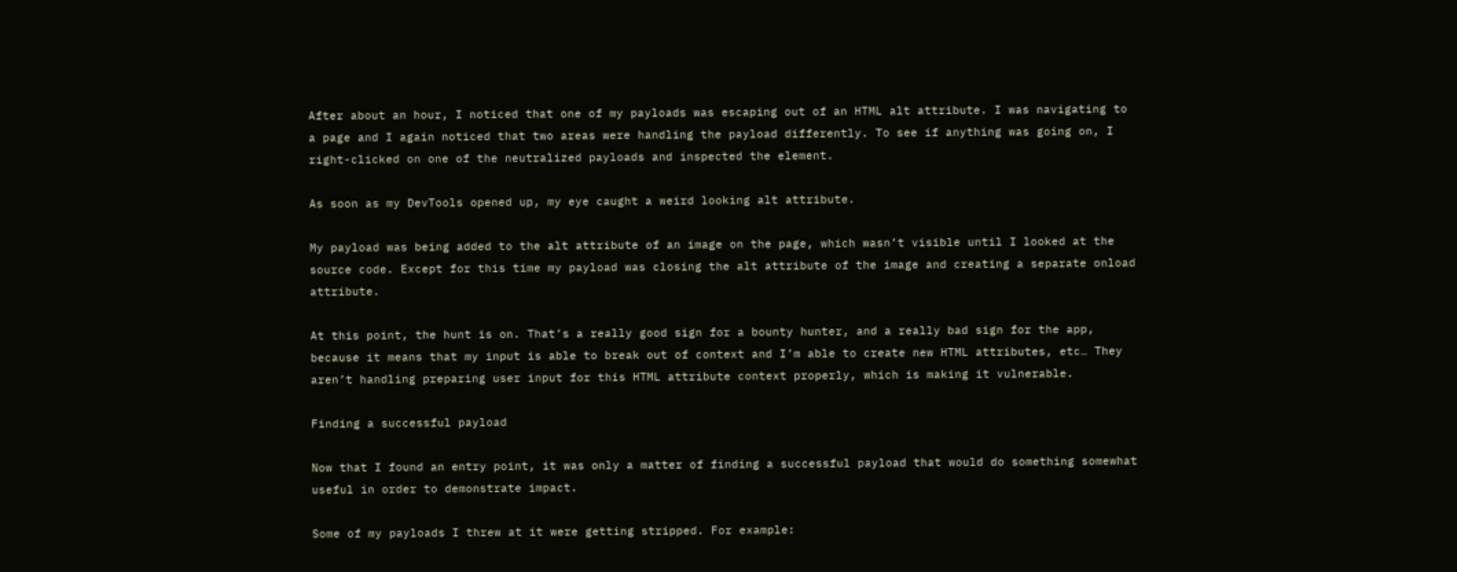After about an hour, I noticed that one of my payloads was escaping out of an HTML alt attribute. I was navigating to a page and I again noticed that two areas were handling the payload differently. To see if anything was going on, I right-clicked on one of the neutralized payloads and inspected the element.

As soon as my DevTools opened up, my eye caught a weird looking alt attribute.

My payload was being added to the alt attribute of an image on the page, which wasn’t visible until I looked at the source code. Except for this time my payload was closing the alt attribute of the image and creating a separate onload attribute.

At this point, the hunt is on. That’s a really good sign for a bounty hunter, and a really bad sign for the app, because it means that my input is able to break out of context and I’m able to create new HTML attributes, etc… They aren’t handling preparing user input for this HTML attribute context properly, which is making it vulnerable.

Finding a successful payload

Now that I found an entry point, it was only a matter of finding a successful payload that would do something somewhat useful in order to demonstrate impact.

Some of my payloads I threw at it were getting stripped. For example: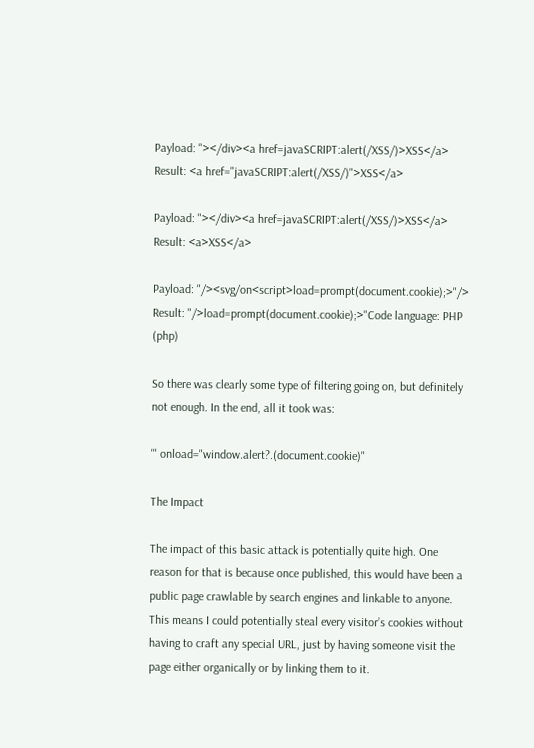Payload: "></div><a href=javaSCRIPT:alert(/XSS/)>XSS</a>
Result: <a href="javaSCRIPT:alert(/XSS/)">XSS</a>

Payload: "></div><a href=javaSCRIPT:alert(/XSS/)>XSS</a>
Result: <a>XSS</a>

Payload: "/><svg/on<script>load=prompt(document.cookie);>"/>
Result: "/>load=prompt(document.cookie);>"Code language: PHP (php)

So there was clearly some type of filtering going on, but definitely not enough. In the end, all it took was:

'" onload="window.alert?.(document.cookie)"

The Impact

The impact of this basic attack is potentially quite high. One reason for that is because once published, this would have been a public page crawlable by search engines and linkable to anyone. This means I could potentially steal every visitor’s cookies without having to craft any special URL, just by having someone visit the page either organically or by linking them to it.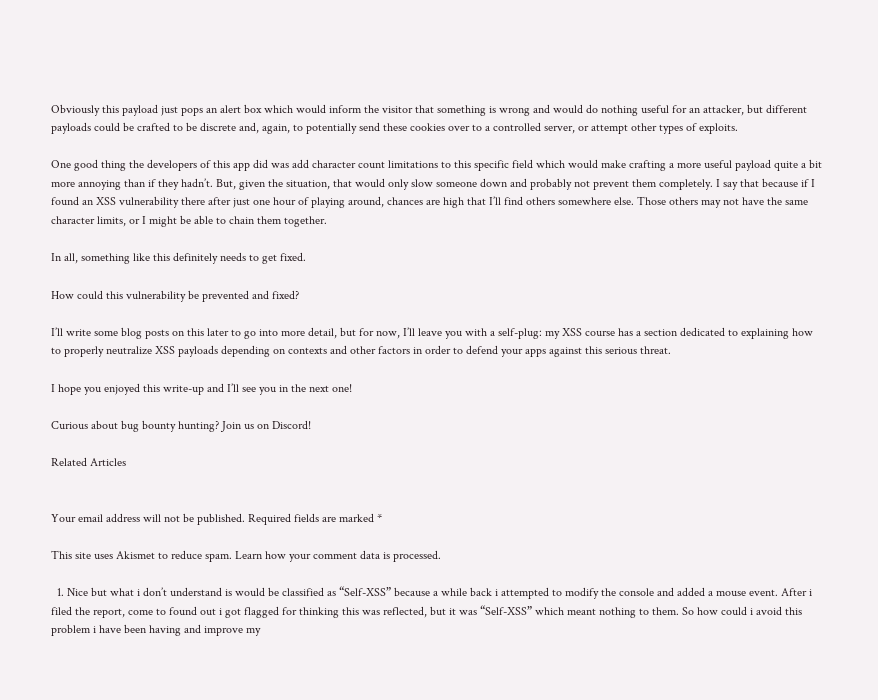Obviously this payload just pops an alert box which would inform the visitor that something is wrong and would do nothing useful for an attacker, but different payloads could be crafted to be discrete and, again, to potentially send these cookies over to a controlled server, or attempt other types of exploits.

One good thing the developers of this app did was add character count limitations to this specific field which would make crafting a more useful payload quite a bit more annoying than if they hadn’t. But, given the situation, that would only slow someone down and probably not prevent them completely. I say that because if I found an XSS vulnerability there after just one hour of playing around, chances are high that I’ll find others somewhere else. Those others may not have the same character limits, or I might be able to chain them together.

In all, something like this definitely needs to get fixed.

How could this vulnerability be prevented and fixed?

I’ll write some blog posts on this later to go into more detail, but for now, I’ll leave you with a self-plug: my XSS course has a section dedicated to explaining how to properly neutralize XSS payloads depending on contexts and other factors in order to defend your apps against this serious threat.

I hope you enjoyed this write-up and I’ll see you in the next one!

Curious about bug bounty hunting? Join us on Discord!

Related Articles


Your email address will not be published. Required fields are marked *

This site uses Akismet to reduce spam. Learn how your comment data is processed.

  1. Nice but what i don’t understand is would be classified as “Self-XSS” because a while back i attempted to modify the console and added a mouse event. After i filed the report, come to found out i got flagged for thinking this was reflected, but it was “Self-XSS” which meant nothing to them. So how could i avoid this problem i have been having and improve my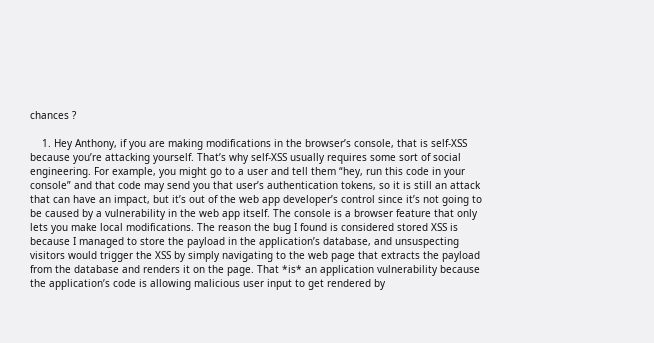chances ?

    1. Hey Anthony, if you are making modifications in the browser’s console, that is self-XSS because you’re attacking yourself. That’s why self-XSS usually requires some sort of social engineering. For example, you might go to a user and tell them “hey, run this code in your console” and that code may send you that user’s authentication tokens, so it is still an attack that can have an impact, but it’s out of the web app developer’s control since it’s not going to be caused by a vulnerability in the web app itself. The console is a browser feature that only lets you make local modifications. The reason the bug I found is considered stored XSS is because I managed to store the payload in the application’s database, and unsuspecting visitors would trigger the XSS by simply navigating to the web page that extracts the payload from the database and renders it on the page. That *is* an application vulnerability because the application’s code is allowing malicious user input to get rendered by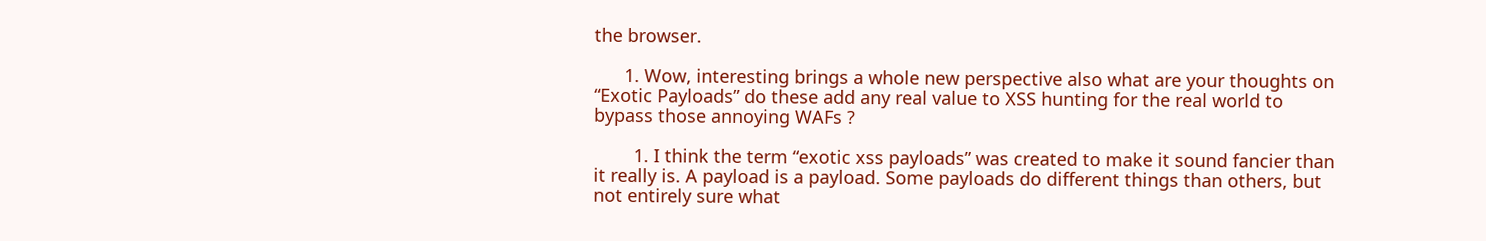the browser.

      1. Wow, interesting brings a whole new perspective also what are your thoughts on “Exotic Payloads” do these add any real value to XSS hunting for the real world to bypass those annoying WAFs ?

        1. I think the term “exotic xss payloads” was created to make it sound fancier than it really is. A payload is a payload. Some payloads do different things than others, but not entirely sure what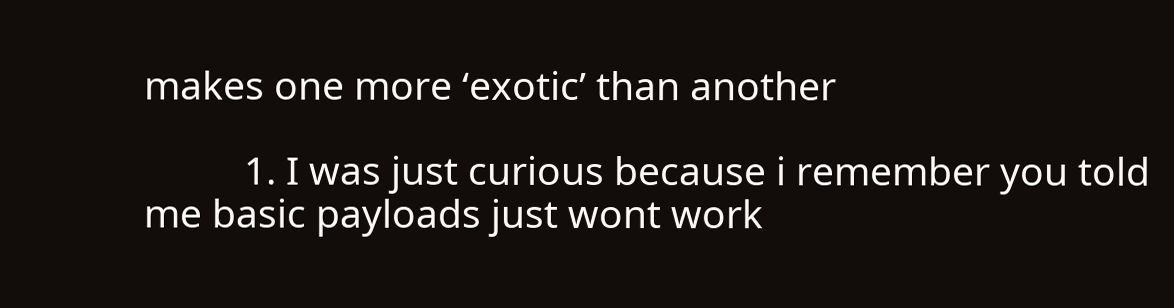makes one more ‘exotic’ than another

          1. I was just curious because i remember you told me basic payloads just wont work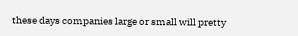these days companies large or small will pretty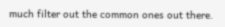much filter out the common ones out there.